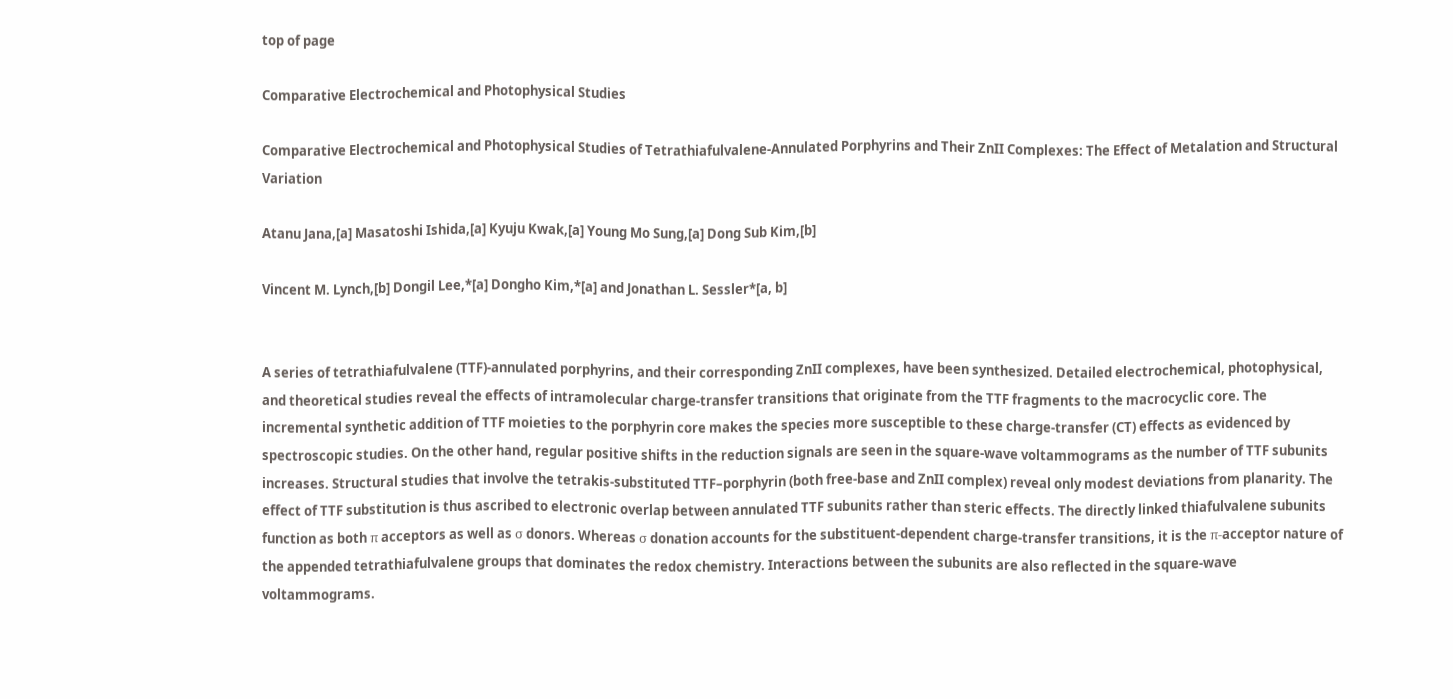top of page

Comparative Electrochemical and Photophysical Studies

Comparative Electrochemical and Photophysical Studies of Tetrathiafulvalene-Annulated Porphyrins and Their ZnII Complexes: The Effect of Metalation and Structural Variation

Atanu Jana,[a] Masatoshi Ishida,[a] Kyuju Kwak,[a] Young Mo Sung,[a] Dong Sub Kim,[b]

Vincent M. Lynch,[b] Dongil Lee,*[a] Dongho Kim,*[a] and Jonathan L. Sessler*[a, b]


A series of tetrathiafulvalene (TTF)-annulated porphyrins, and their corresponding ZnII complexes, have been synthesized. Detailed electrochemical, photophysical, and theoretical studies reveal the effects of intramolecular charge-transfer transitions that originate from the TTF fragments to the macrocyclic core. The incremental synthetic addition of TTF moieties to the porphyrin core makes the species more susceptible to these charge-transfer (CT) effects as evidenced by spectroscopic studies. On the other hand, regular positive shifts in the reduction signals are seen in the square-wave voltammograms as the number of TTF subunits increases. Structural studies that involve the tetrakis-substituted TTF–porphyrin (both free-base and ZnII complex) reveal only modest deviations from planarity. The effect of TTF substitution is thus ascribed to electronic overlap between annulated TTF subunits rather than steric effects. The directly linked thiafulvalene subunits function as both π acceptors as well as σ donors. Whereas σ donation accounts for the substituent-dependent charge-transfer transitions, it is the π-acceptor nature of the appended tetrathiafulvalene groups that dominates the redox chemistry. Interactions between the subunits are also reflected in the square-wave voltammograms.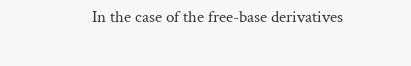In the case of the free-base derivatives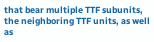that bear multiple TTF subunits, the neighboring TTF units, as well as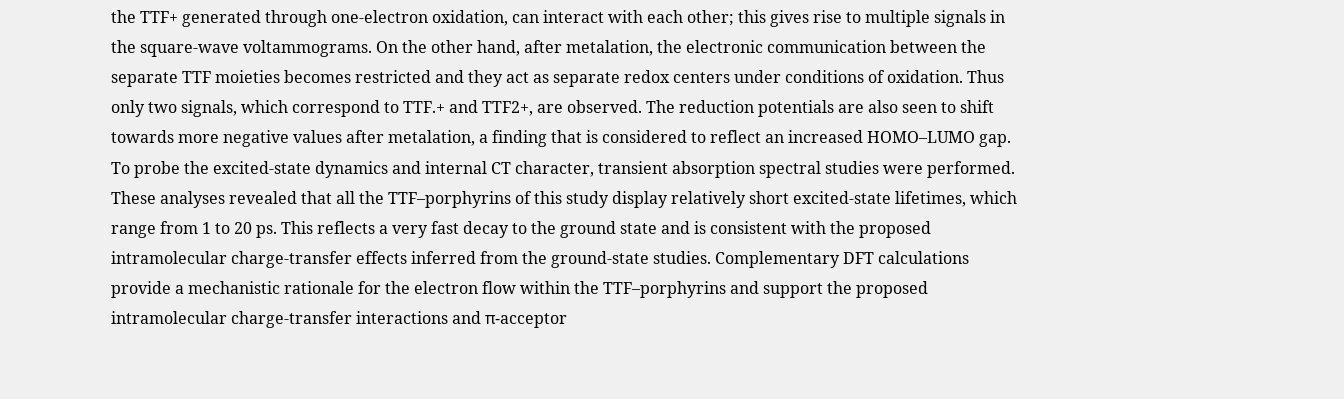the TTF+ generated through one-electron oxidation, can interact with each other; this gives rise to multiple signals in the square-wave voltammograms. On the other hand, after metalation, the electronic communication between the separate TTF moieties becomes restricted and they act as separate redox centers under conditions of oxidation. Thus only two signals, which correspond to TTF.+ and TTF2+, are observed. The reduction potentials are also seen to shift towards more negative values after metalation, a finding that is considered to reflect an increased HOMO–LUMO gap. To probe the excited-state dynamics and internal CT character, transient absorption spectral studies were performed. These analyses revealed that all the TTF–porphyrins of this study display relatively short excited-state lifetimes, which range from 1 to 20 ps. This reflects a very fast decay to the ground state and is consistent with the proposed intramolecular charge-transfer effects inferred from the ground-state studies. Complementary DFT calculations provide a mechanistic rationale for the electron flow within the TTF–porphyrins and support the proposed intramolecular charge-transfer interactions and π-acceptor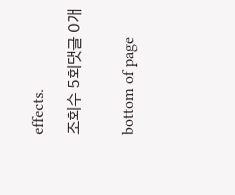effects.

조회수 5회댓글 0개


bottom of page